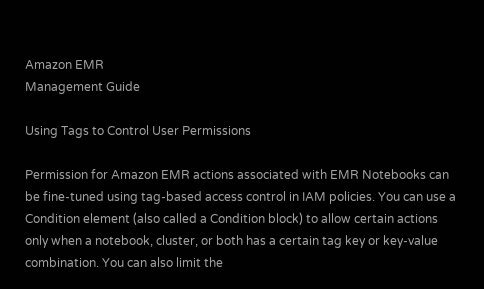Amazon EMR
Management Guide

Using Tags to Control User Permissions

Permission for Amazon EMR actions associated with EMR Notebooks can be fine-tuned using tag-based access control in IAM policies. You can use a Condition element (also called a Condition block) to allow certain actions only when a notebook, cluster, or both has a certain tag key or key-value combination. You can also limit the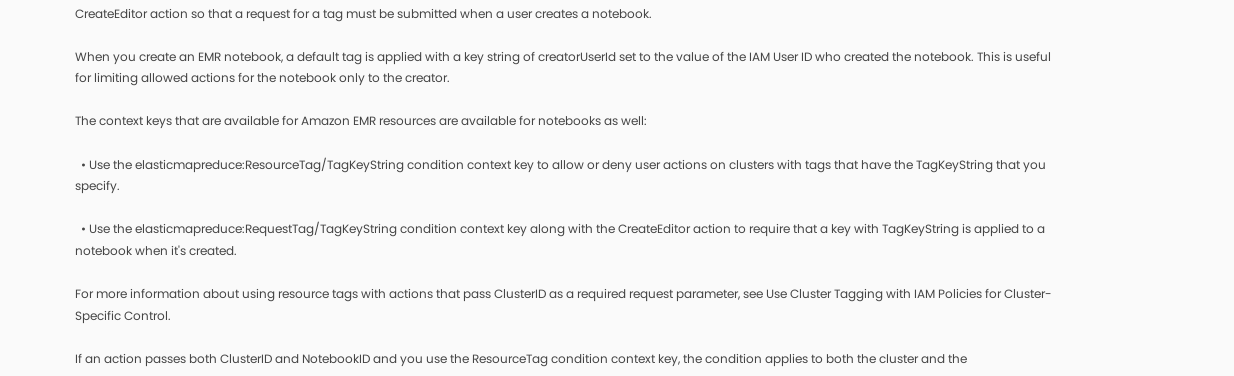CreateEditor action so that a request for a tag must be submitted when a user creates a notebook.

When you create an EMR notebook, a default tag is applied with a key string of creatorUserId set to the value of the IAM User ID who created the notebook. This is useful for limiting allowed actions for the notebook only to the creator.

The context keys that are available for Amazon EMR resources are available for notebooks as well:

  • Use the elasticmapreduce:ResourceTag/TagKeyString condition context key to allow or deny user actions on clusters with tags that have the TagKeyString that you specify.

  • Use the elasticmapreduce:RequestTag/TagKeyString condition context key along with the CreateEditor action to require that a key with TagKeyString is applied to a notebook when it's created.

For more information about using resource tags with actions that pass ClusterID as a required request parameter, see Use Cluster Tagging with IAM Policies for Cluster-Specific Control.

If an action passes both ClusterID and NotebookID and you use the ResourceTag condition context key, the condition applies to both the cluster and the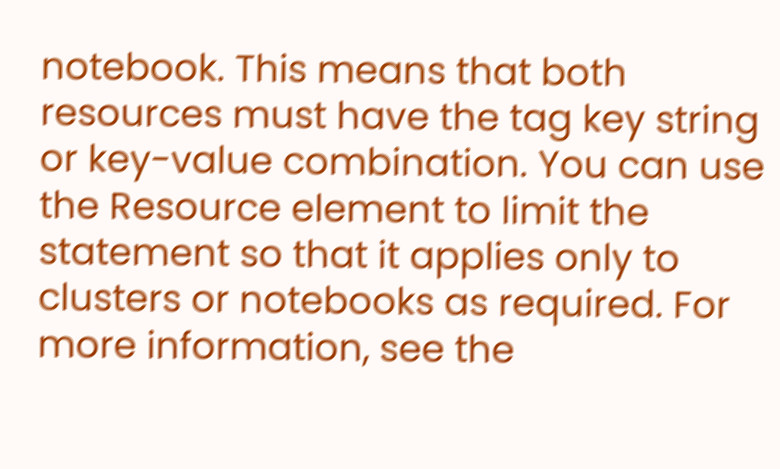notebook. This means that both resources must have the tag key string or key-value combination. You can use the Resource element to limit the statement so that it applies only to clusters or notebooks as required. For more information, see the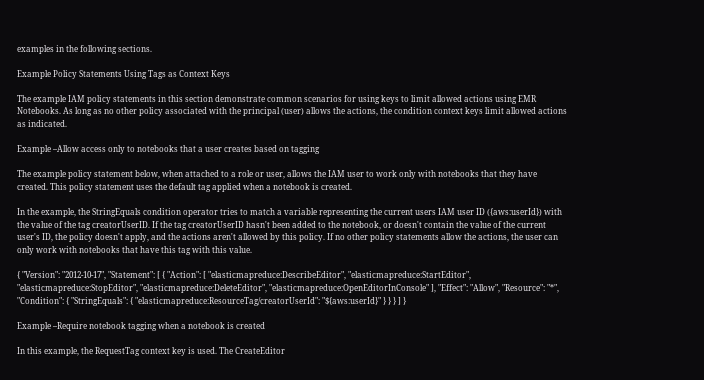examples in the following sections.

Example Policy Statements Using Tags as Context Keys

The example IAM policy statements in this section demonstrate common scenarios for using keys to limit allowed actions using EMR Notebooks. As long as no other policy associated with the principal (user) allows the actions, the condition context keys limit allowed actions as indicated.

Example –Allow access only to notebooks that a user creates based on tagging

The example policy statement below, when attached to a role or user, allows the IAM user to work only with notebooks that they have created. This policy statement uses the default tag applied when a notebook is created.

In the example, the StringEquals condition operator tries to match a variable representing the current users IAM user ID ({aws:userId}) with the value of the tag creatorUserID. If the tag creatorUserID hasn't been added to the notebook, or doesn't contain the value of the current user's ID, the policy doesn't apply, and the actions aren't allowed by this policy. If no other policy statements allow the actions, the user can only work with notebooks that have this tag with this value.

{ "Version": "2012-10-17", "Statement": [ { "Action": [ "elasticmapreduce:DescribeEditor", "elasticmapreduce:StartEditor", "elasticmapreduce:StopEditor", "elasticmapreduce:DeleteEditor", "elasticmapreduce:OpenEditorInConsole" ], "Effect": "Allow", "Resource": "*", "Condition": { "StringEquals": { "elasticmapreduce:ResourceTag/creatorUserId": "${aws:userId}" } } } ] }

Example –Require notebook tagging when a notebook is created

In this example, the RequestTag context key is used. The CreateEditor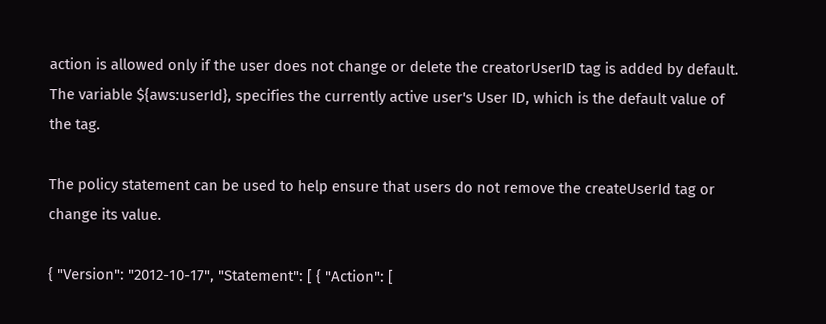action is allowed only if the user does not change or delete the creatorUserID tag is added by default. The variable ${aws:userId}, specifies the currently active user's User ID, which is the default value of the tag.

The policy statement can be used to help ensure that users do not remove the createUserId tag or change its value.

{ "Version": "2012-10-17", "Statement": [ { "Action": [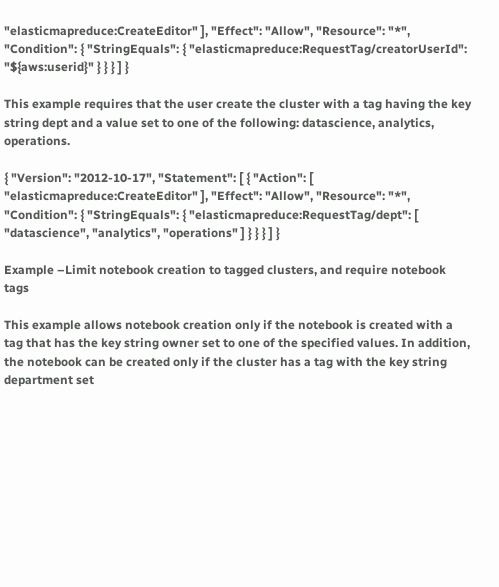"elasticmapreduce:CreateEditor" ], "Effect": "Allow", "Resource": "*", "Condition": { "StringEquals": { "elasticmapreduce:RequestTag/creatorUserId": "${aws:userid}" } } } ] }

This example requires that the user create the cluster with a tag having the key string dept and a value set to one of the following: datascience, analytics, operations.

{ "Version": "2012-10-17", "Statement": [ { "Action": [ "elasticmapreduce:CreateEditor" ], "Effect": "Allow", "Resource": "*", "Condition": { "StringEquals": { "elasticmapreduce:RequestTag/dept": [ "datascience", "analytics", "operations" ] } } } ] }

Example –Limit notebook creation to tagged clusters, and require notebook tags

This example allows notebook creation only if the notebook is created with a tag that has the key string owner set to one of the specified values. In addition, the notebook can be created only if the cluster has a tag with the key string department set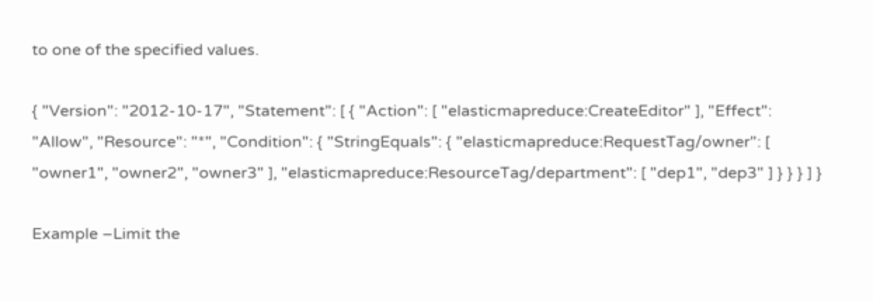to one of the specified values.

{ "Version": "2012-10-17", "Statement": [ { "Action": [ "elasticmapreduce:CreateEditor" ], "Effect": "Allow", "Resource": "*", "Condition": { "StringEquals": { "elasticmapreduce:RequestTag/owner": [ "owner1", "owner2", "owner3" ], "elasticmapreduce:ResourceTag/department": [ "dep1", "dep3" ] } } } ] }

Example –Limit the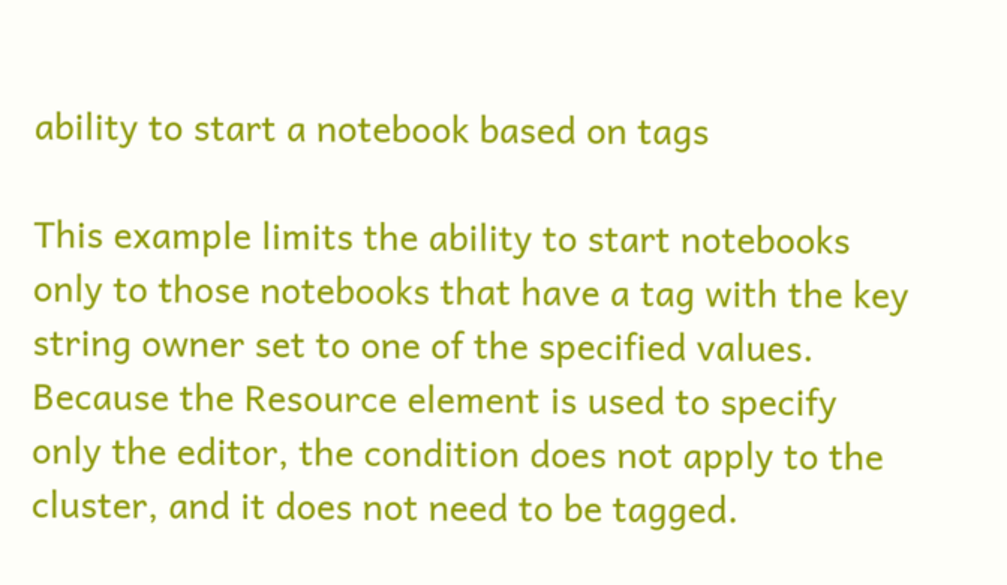ability to start a notebook based on tags

This example limits the ability to start notebooks only to those notebooks that have a tag with the key string owner set to one of the specified values. Because the Resource element is used to specify only the editor, the condition does not apply to the cluster, and it does not need to be tagged.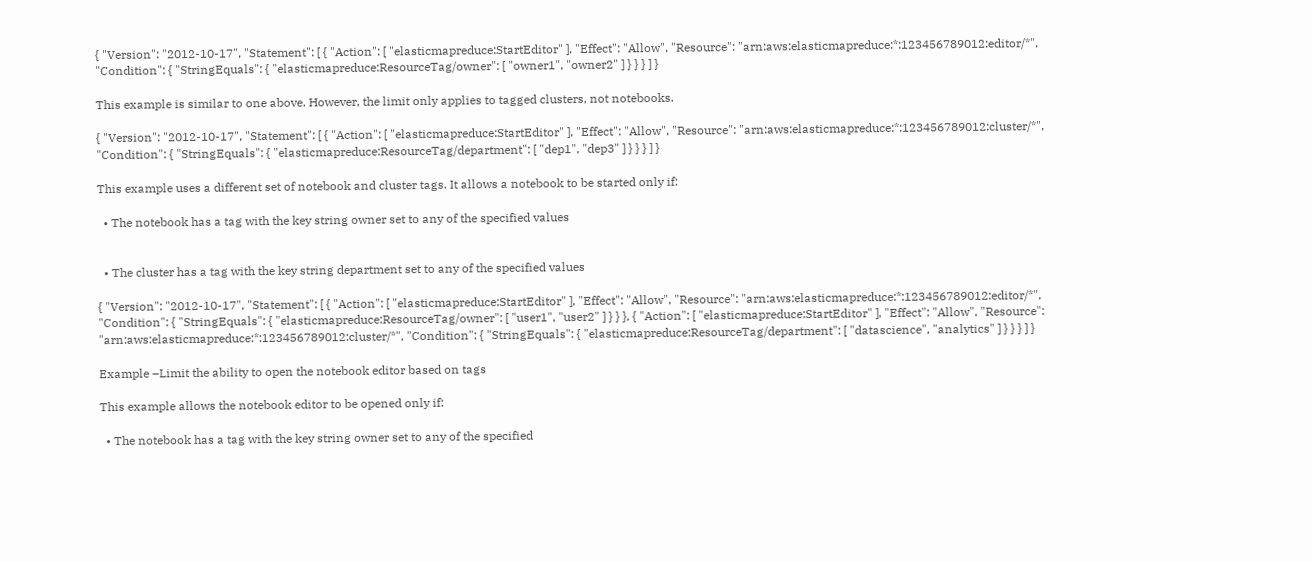{ "Version": "2012-10-17", "Statement": [ { "Action": [ "elasticmapreduce:StartEditor" ], "Effect": "Allow", "Resource": "arn:aws:elasticmapreduce:*:123456789012:editor/*", "Condition": { "StringEquals": { "elasticmapreduce:ResourceTag/owner": [ "owner1", "owner2" ] } } } ] }

This example is similar to one above. However, the limit only applies to tagged clusters, not notebooks.

{ "Version": "2012-10-17", "Statement": [ { "Action": [ "elasticmapreduce:StartEditor" ], "Effect": "Allow", "Resource": "arn:aws:elasticmapreduce:*:123456789012:cluster/*", "Condition": { "StringEquals": { "elasticmapreduce:ResourceTag/department": [ "dep1", "dep3" ] } } } ] }

This example uses a different set of notebook and cluster tags. It allows a notebook to be started only if:

  • The notebook has a tag with the key string owner set to any of the specified values


  • The cluster has a tag with the key string department set to any of the specified values

{ "Version": "2012-10-17", "Statement": [ { "Action": [ "elasticmapreduce:StartEditor" ], "Effect": "Allow", "Resource": "arn:aws:elasticmapreduce:*:123456789012:editor/*", "Condition": { "StringEquals": { "elasticmapreduce:ResourceTag/owner": [ "user1", "user2" ] } } }, { "Action": [ "elasticmapreduce:StartEditor" ], "Effect": "Allow", "Resource": "arn:aws:elasticmapreduce:*:123456789012:cluster/*", "Condition": { "StringEquals": { "elasticmapreduce:ResourceTag/department": [ "datascience", "analytics" ] } } } ] }

Example –Limit the ability to open the notebook editor based on tags

This example allows the notebook editor to be opened only if:

  • The notebook has a tag with the key string owner set to any of the specified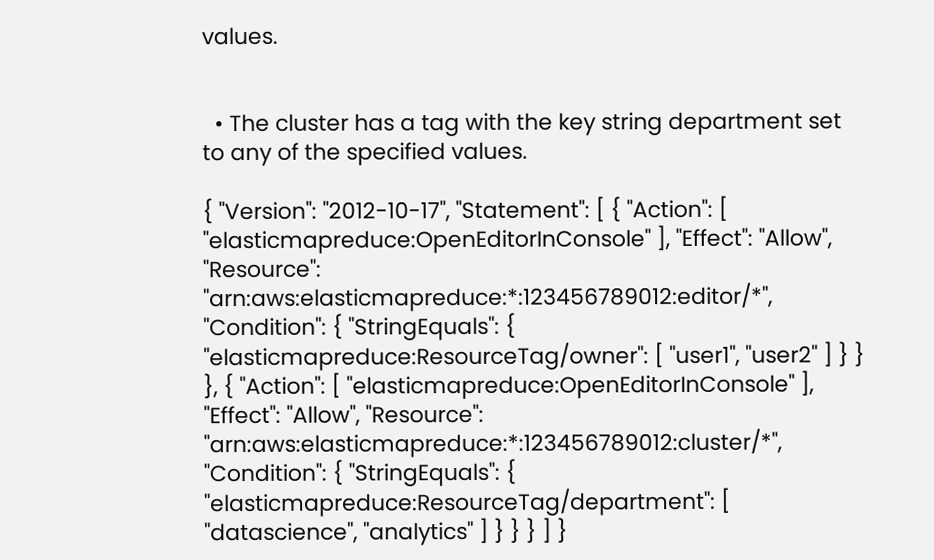values.


  • The cluster has a tag with the key string department set to any of the specified values.

{ "Version": "2012-10-17", "Statement": [ { "Action": [ "elasticmapreduce:OpenEditorInConsole" ], "Effect": "Allow", "Resource": "arn:aws:elasticmapreduce:*:123456789012:editor/*", "Condition": { "StringEquals": { "elasticmapreduce:ResourceTag/owner": [ "user1", "user2" ] } } }, { "Action": [ "elasticmapreduce:OpenEditorInConsole" ], "Effect": "Allow", "Resource": "arn:aws:elasticmapreduce:*:123456789012:cluster/*", "Condition": { "StringEquals": { "elasticmapreduce:ResourceTag/department": [ "datascience", "analytics" ] } } } ] }